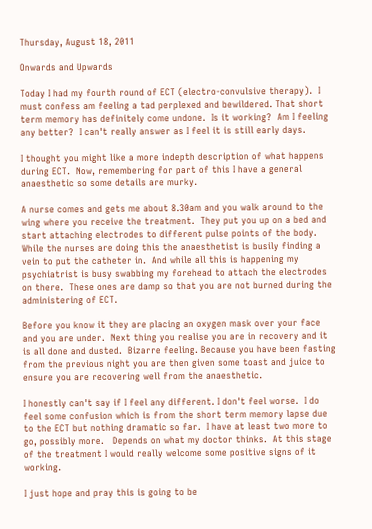Thursday, August 18, 2011

Onwards and Upwards

Today I had my fourth round of ECT (electro-convulsive therapy).  I must confess am feeling a tad perplexed and bewildered. That short term memory has definitely come undone.  Is it working?  Am I feeling any better?  I can't really answer as I feel it is still early days.

I thought you might like a more indepth description of what happens during ECT.  Now, remembering for part of this I have a general anaesthetic so some details are murky.

A nurse comes and gets me about 8.30am and you walk around to the wing where you receive the treatment.  They put you up on a bed and start attaching electrodes to different pulse points of the body.  While the nurses are doing this the anaesthetist is busily finding a vein to put the catheter in.  And while all this is happening my psychiatrist is busy swabbing my forehead to attach the electrodes on there.  These ones are damp so that you are not burned during the administering of ECT.

Before you know it they are placing an oxygen mask over your face and you are under.  Next thing you realise you are in recovery and it is all done and dusted.  Bizarre feeling. Because you have been fasting from the previous night you are then given some toast and juice to ensure you are recovering well from the anaesthetic.

I honestly can't say if I feel any different. I don't feel worse.  I do feel some confusion which is from the short term memory lapse due to the ECT but nothing dramatic so far.  I have at least two more to go, possibly more.   Depends on what my doctor thinks.  At this stage of the treatment I would really welcome some positive signs of it working.

I just hope and pray this is going to be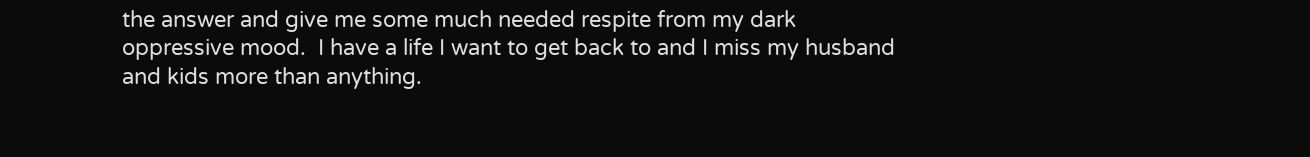the answer and give me some much needed respite from my dark oppressive mood.  I have a life I want to get back to and I miss my husband and kids more than anything.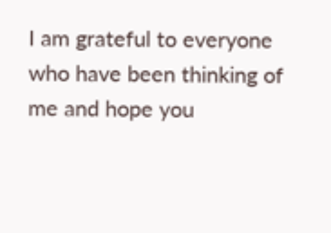I am grateful to everyone who have been thinking of me and hope you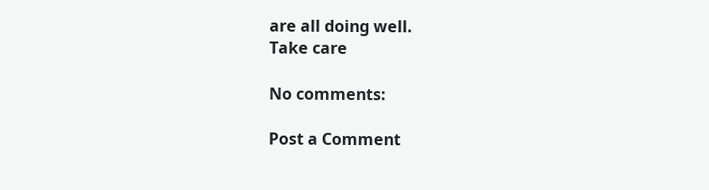are all doing well.
Take care

No comments:

Post a Comment